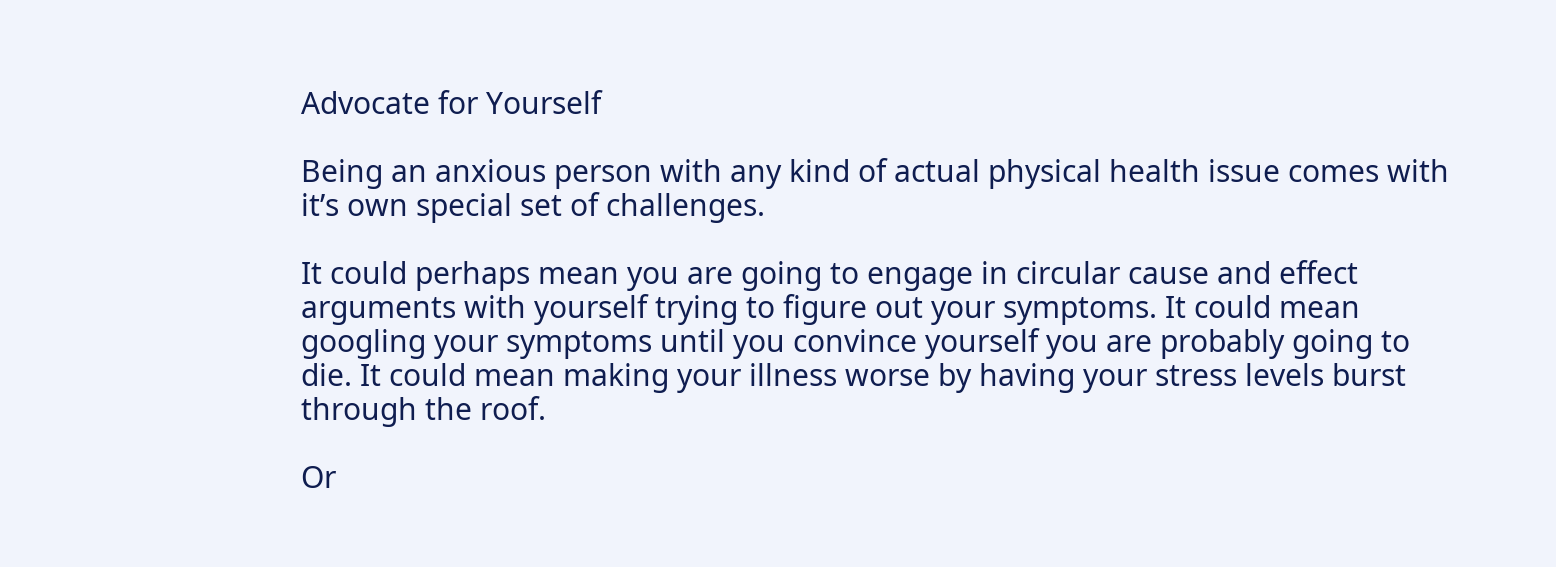Advocate for Yourself

Being an anxious person with any kind of actual physical health issue comes with it’s own special set of challenges.

It could perhaps mean you are going to engage in circular cause and effect arguments with yourself trying to figure out your symptoms. It could mean googling your symptoms until you convince yourself you are probably going to die. It could mean making your illness worse by having your stress levels burst through the roof.

Or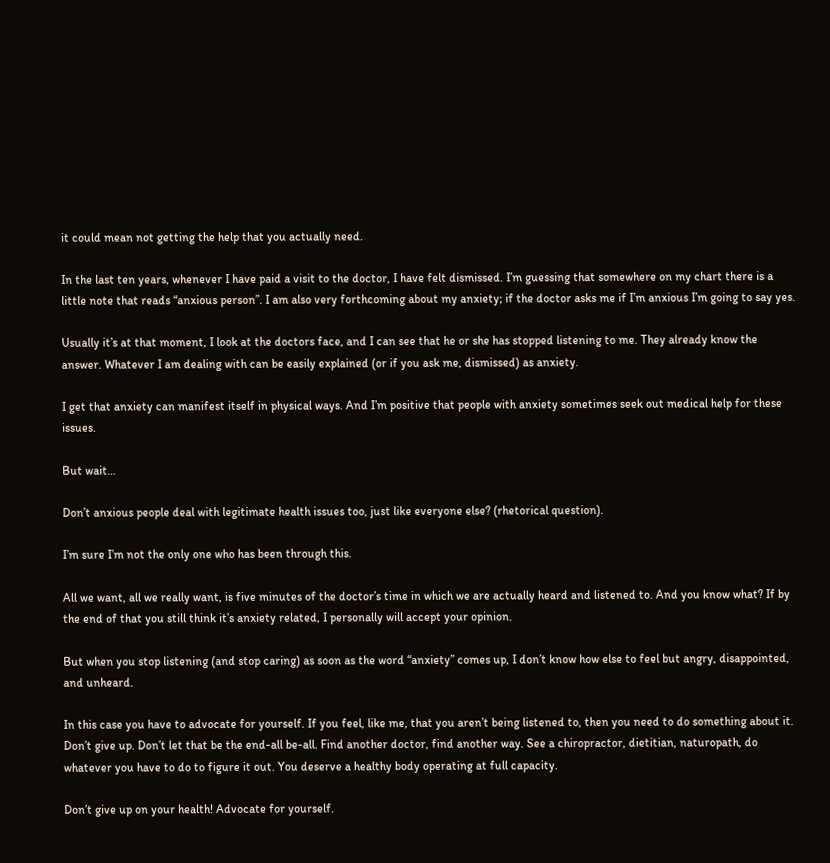it could mean not getting the help that you actually need.

In the last ten years, whenever I have paid a visit to the doctor, I have felt dismissed. I’m guessing that somewhere on my chart there is a little note that reads “anxious person”. I am also very forthcoming about my anxiety; if the doctor asks me if I’m anxious I’m going to say yes.

Usually it’s at that moment, I look at the doctors face, and I can see that he or she has stopped listening to me. They already know the answer. Whatever I am dealing with can be easily explained (or if you ask me, dismissed) as anxiety.

I get that anxiety can manifest itself in physical ways. And I’m positive that people with anxiety sometimes seek out medical help for these issues.

But wait…

Don’t anxious people deal with legitimate health issues too, just like everyone else? (rhetorical question).

I’m sure I’m not the only one who has been through this.

All we want, all we really want, is five minutes of the doctor’s time in which we are actually heard and listened to. And you know what? If by the end of that you still think it’s anxiety related, I personally will accept your opinion.

But when you stop listening (and stop caring) as soon as the word “anxiety” comes up, I don’t know how else to feel but angry, disappointed, and unheard.

In this case you have to advocate for yourself. If you feel, like me, that you aren’t being listened to, then you need to do something about it. Don’t give up. Don’t let that be the end-all be-all. Find another doctor, find another way. See a chiropractor, dietitian, naturopath, do whatever you have to do to figure it out. You deserve a healthy body operating at full capacity.

Don’t give up on your health! Advocate for yourself.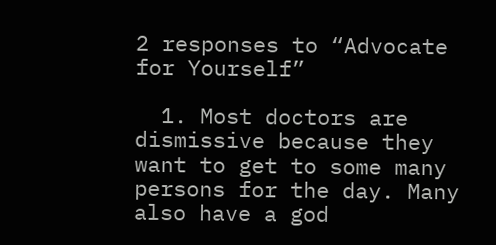2 responses to “Advocate for Yourself”

  1. Most doctors are dismissive because they want to get to some many persons for the day. Many also have a god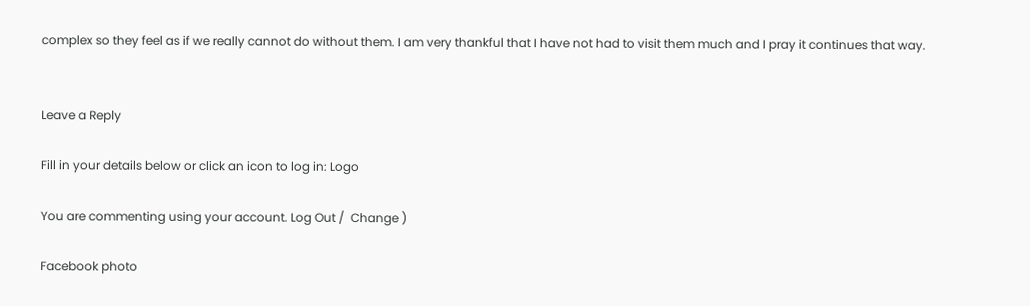complex so they feel as if we really cannot do without them. I am very thankful that I have not had to visit them much and I pray it continues that way.


Leave a Reply

Fill in your details below or click an icon to log in: Logo

You are commenting using your account. Log Out /  Change )

Facebook photo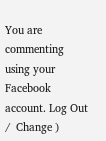You are commenting using your Facebook account. Log Out /  Change )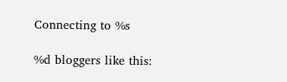Connecting to %s

%d bloggers like this: